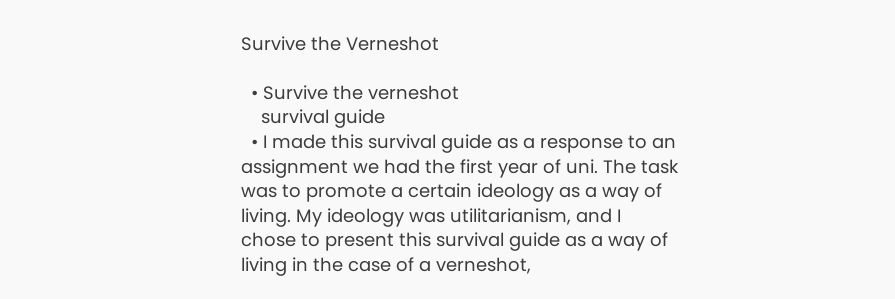Survive the Verneshot

  • Survive the verneshot
    survival guide
  • I made this survival guide as a response to an assignment we had the first year of uni. The task was to promote a certain ideology as a way of living. My ideology was utilitarianism, and I chose to present this survival guide as a way of living in the case of a verneshot,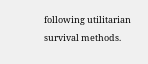following utilitarian survival methods.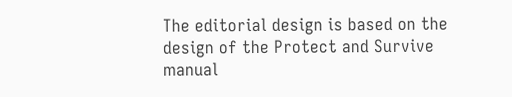The editorial design is based on the design of the Protect and Survive manual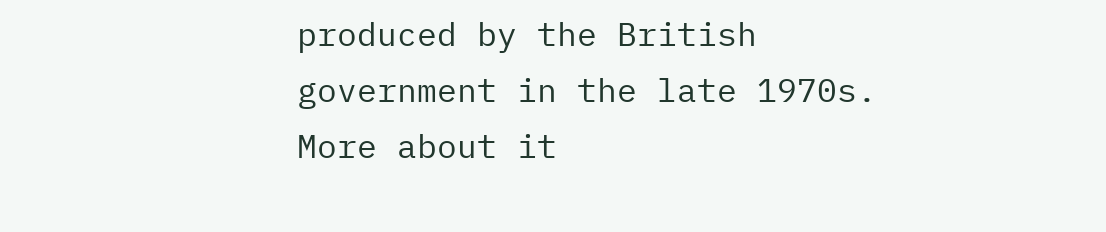produced by the British government in the late 1970s. More about it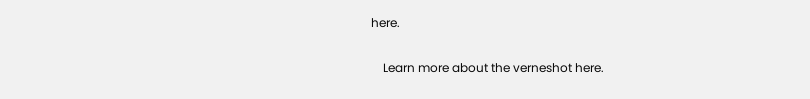here.

    Learn more about the verneshot here.